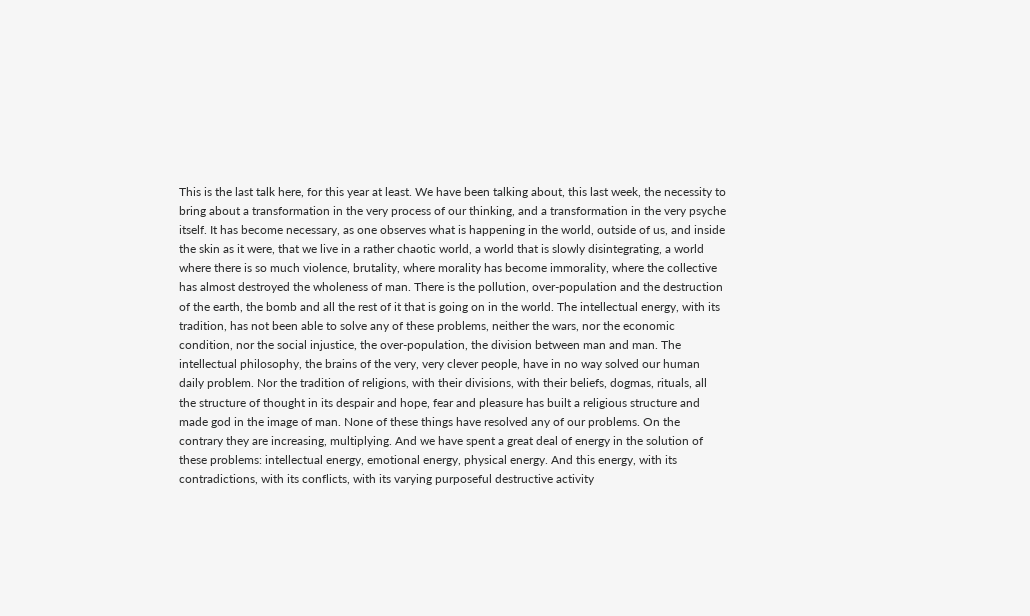This is the last talk here, for this year at least. We have been talking about, this last week, the necessity to bring about a transformation in the very process of our thinking, and a transformation in the very psyche itself. It has become necessary, as one observes what is happening in the world, outside of us, and inside the skin as it were, that we live in a rather chaotic world, a world that is slowly disintegrating, a world where there is so much violence, brutality, where morality has become immorality, where the collective has almost destroyed the wholeness of man. There is the pollution, over-population and the destruction of the earth, the bomb and all the rest of it that is going on in the world. The intellectual energy, with its tradition, has not been able to solve any of these problems, neither the wars, nor the economic condition, nor the social injustice, the over-population, the division between man and man. The intellectual philosophy, the brains of the very, very clever people, have in no way solved our human daily problem. Nor the tradition of religions, with their divisions, with their beliefs, dogmas, rituals, all the structure of thought in its despair and hope, fear and pleasure has built a religious structure and made god in the image of man. None of these things have resolved any of our problems. On the contrary they are increasing, multiplying. And we have spent a great deal of energy in the solution of these problems: intellectual energy, emotional energy, physical energy. And this energy, with its contradictions, with its conflicts, with its varying purposeful destructive activity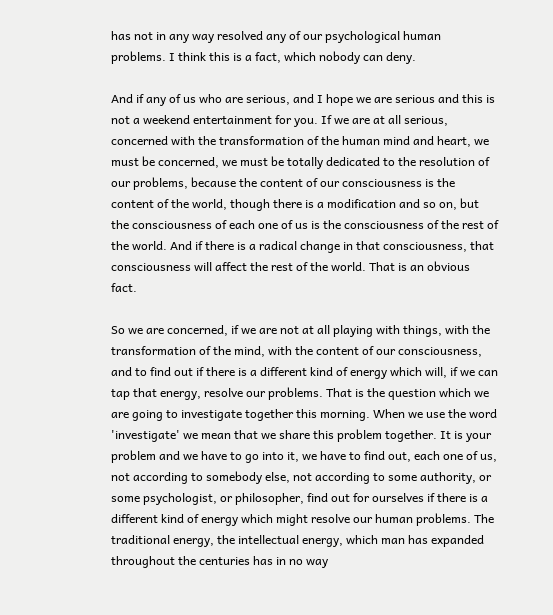has not in any way resolved any of our psychological human problems. I think this is a fact, which nobody can deny.

And if any of us who are serious, and I hope we are serious and this is not a weekend entertainment for you. If we are at all serious, concerned with the transformation of the human mind and heart, we must be concerned, we must be totally dedicated to the resolution of our problems, because the content of our consciousness is the content of the world, though there is a modification and so on, but the consciousness of each one of us is the consciousness of the rest of the world. And if there is a radical change in that consciousness, that consciousness will affect the rest of the world. That is an obvious fact.

So we are concerned, if we are not at all playing with things, with the transformation of the mind, with the content of our consciousness, and to find out if there is a different kind of energy which will, if we can tap that energy, resolve our problems. That is the question which we are going to investigate together this morning. When we use the word 'investigate' we mean that we share this problem together. It is your problem and we have to go into it, we have to find out, each one of us, not according to somebody else, not according to some authority, or some psychologist, or philosopher, find out for ourselves if there is a different kind of energy which might resolve our human problems. The traditional energy, the intellectual energy, which man has expanded throughout the centuries has in no way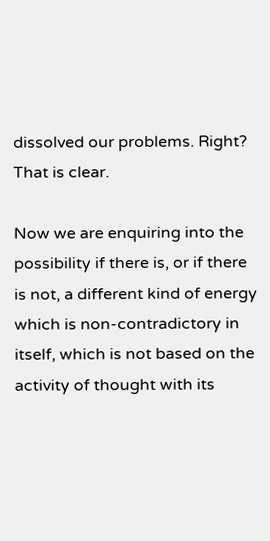dissolved our problems. Right? That is clear.

Now we are enquiring into the possibility if there is, or if there is not, a different kind of energy which is non-contradictory in itself, which is not based on the activity of thought with its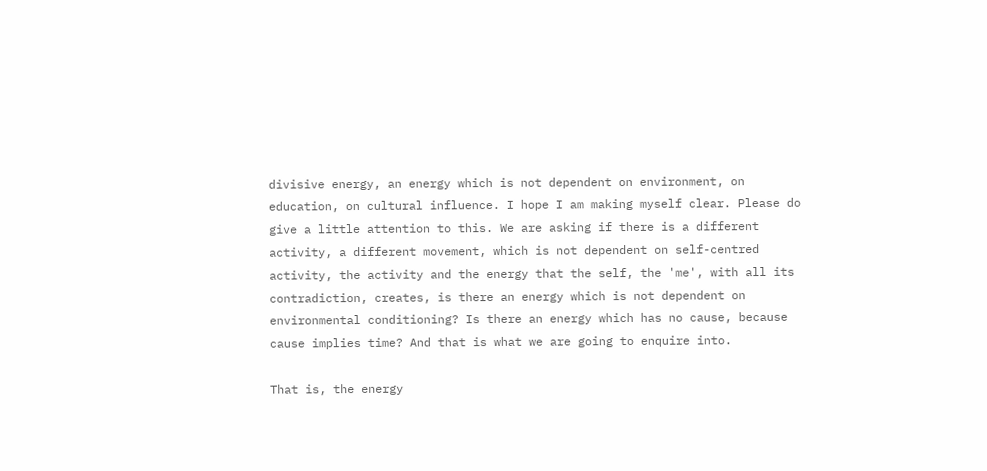divisive energy, an energy which is not dependent on environment, on education, on cultural influence. I hope I am making myself clear. Please do give a little attention to this. We are asking if there is a different activity, a different movement, which is not dependent on self-centred activity, the activity and the energy that the self, the 'me', with all its contradiction, creates, is there an energy which is not dependent on environmental conditioning? Is there an energy which has no cause, because cause implies time? And that is what we are going to enquire into.

That is, the energy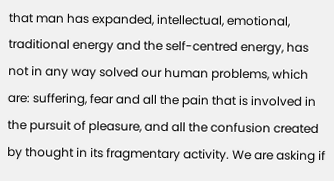that man has expanded, intellectual, emotional, traditional energy and the self-centred energy, has not in any way solved our human problems, which are: suffering, fear and all the pain that is involved in the pursuit of pleasure, and all the confusion created by thought in its fragmentary activity. We are asking if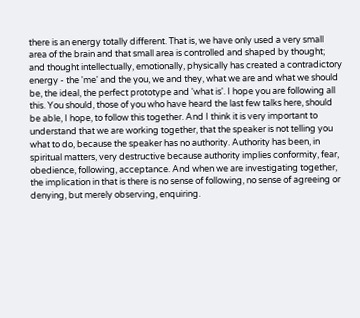there is an energy totally different. That is, we have only used a very small area of the brain and that small area is controlled and shaped by thought; and thought intellectually, emotionally, physically has created a contradictory energy - the 'me' and the you, we and they, what we are and what we should be, the ideal, the perfect prototype and 'what is'. I hope you are following all this. You should, those of you who have heard the last few talks here, should be able, I hope, to follow this together. And I think it is very important to understand that we are working together, that the speaker is not telling you what to do, because the speaker has no authority. Authority has been, in spiritual matters, very destructive because authority implies conformity, fear, obedience, following, acceptance. And when we are investigating together, the implication in that is there is no sense of following, no sense of agreeing or denying, but merely observing, enquiring.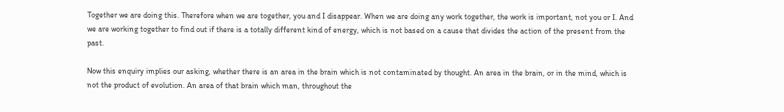Together we are doing this. Therefore when we are together, you and I disappear. When we are doing any work together, the work is important, not you or I. And we are working together to find out if there is a totally different kind of energy, which is not based on a cause that divides the action of the present from the past.

Now this enquiry implies our asking, whether there is an area in the brain which is not contaminated by thought. An area in the brain, or in the mind, which is not the product of evolution. An area of that brain which man, throughout the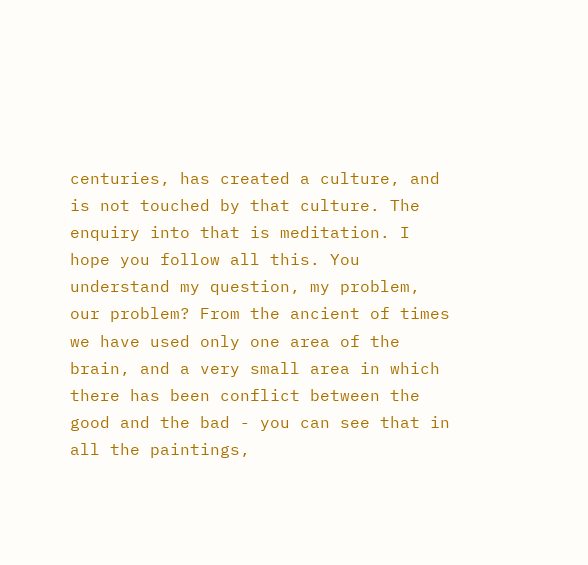centuries, has created a culture, and is not touched by that culture. The enquiry into that is meditation. I hope you follow all this. You understand my question, my problem, our problem? From the ancient of times we have used only one area of the brain, and a very small area in which there has been conflict between the good and the bad - you can see that in all the paintings,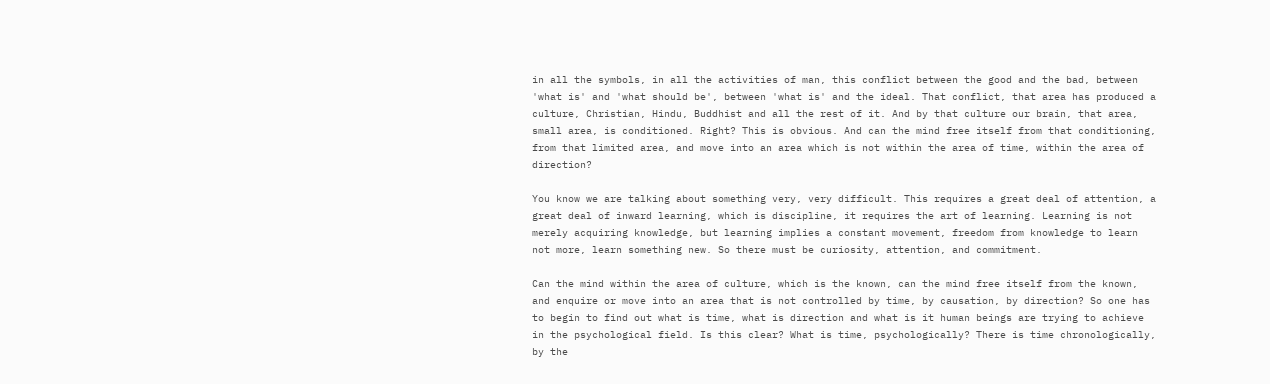in all the symbols, in all the activities of man, this conflict between the good and the bad, between 'what is' and 'what should be', between 'what is' and the ideal. That conflict, that area has produced a culture, Christian, Hindu, Buddhist and all the rest of it. And by that culture our brain, that area, small area, is conditioned. Right? This is obvious. And can the mind free itself from that conditioning, from that limited area, and move into an area which is not within the area of time, within the area of direction?

You know we are talking about something very, very difficult. This requires a great deal of attention, a great deal of inward learning, which is discipline, it requires the art of learning. Learning is not merely acquiring knowledge, but learning implies a constant movement, freedom from knowledge to learn not more, learn something new. So there must be curiosity, attention, and commitment.

Can the mind within the area of culture, which is the known, can the mind free itself from the known, and enquire or move into an area that is not controlled by time, by causation, by direction? So one has to begin to find out what is time, what is direction and what is it human beings are trying to achieve in the psychological field. Is this clear? What is time, psychologically? There is time chronologically, by the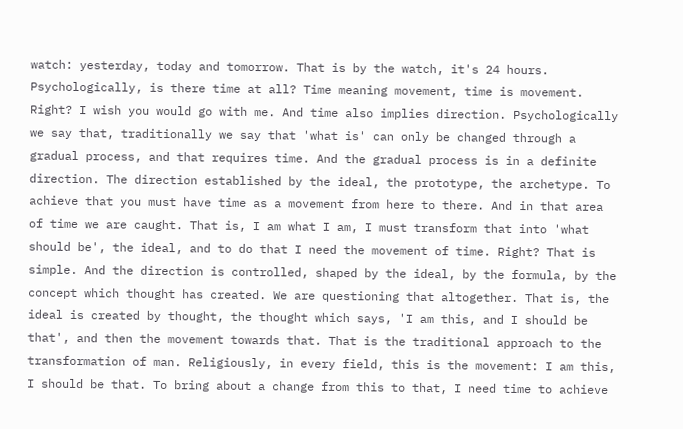watch: yesterday, today and tomorrow. That is by the watch, it's 24 hours. Psychologically, is there time at all? Time meaning movement, time is movement. Right? I wish you would go with me. And time also implies direction. Psychologically we say that, traditionally we say that 'what is' can only be changed through a gradual process, and that requires time. And the gradual process is in a definite direction. The direction established by the ideal, the prototype, the archetype. To achieve that you must have time as a movement from here to there. And in that area of time we are caught. That is, I am what I am, I must transform that into 'what should be', the ideal, and to do that I need the movement of time. Right? That is simple. And the direction is controlled, shaped by the ideal, by the formula, by the concept which thought has created. We are questioning that altogether. That is, the ideal is created by thought, the thought which says, 'I am this, and I should be that', and then the movement towards that. That is the traditional approach to the transformation of man. Religiously, in every field, this is the movement: I am this, I should be that. To bring about a change from this to that, I need time to achieve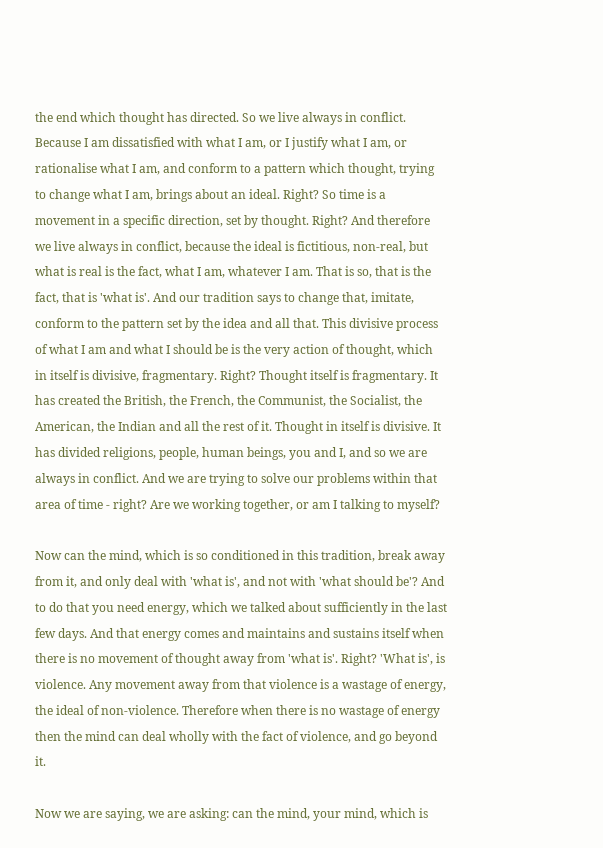the end which thought has directed. So we live always in conflict. Because I am dissatisfied with what I am, or I justify what I am, or rationalise what I am, and conform to a pattern which thought, trying to change what I am, brings about an ideal. Right? So time is a movement in a specific direction, set by thought. Right? And therefore we live always in conflict, because the ideal is fictitious, non-real, but what is real is the fact, what I am, whatever I am. That is so, that is the fact, that is 'what is'. And our tradition says to change that, imitate, conform to the pattern set by the idea and all that. This divisive process of what I am and what I should be is the very action of thought, which in itself is divisive, fragmentary. Right? Thought itself is fragmentary. It has created the British, the French, the Communist, the Socialist, the American, the Indian and all the rest of it. Thought in itself is divisive. It has divided religions, people, human beings, you and I, and so we are always in conflict. And we are trying to solve our problems within that area of time - right? Are we working together, or am I talking to myself?

Now can the mind, which is so conditioned in this tradition, break away from it, and only deal with 'what is', and not with 'what should be'? And to do that you need energy, which we talked about sufficiently in the last few days. And that energy comes and maintains and sustains itself when there is no movement of thought away from 'what is'. Right? 'What is', is violence. Any movement away from that violence is a wastage of energy, the ideal of non-violence. Therefore when there is no wastage of energy then the mind can deal wholly with the fact of violence, and go beyond it.

Now we are saying, we are asking: can the mind, your mind, which is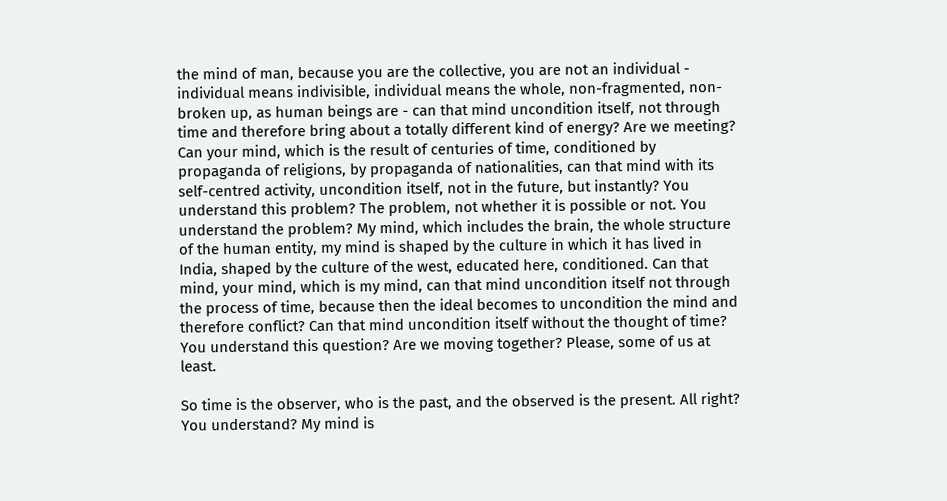the mind of man, because you are the collective, you are not an individual - individual means indivisible, individual means the whole, non-fragmented, non-broken up, as human beings are - can that mind uncondition itself, not through time and therefore bring about a totally different kind of energy? Are we meeting? Can your mind, which is the result of centuries of time, conditioned by propaganda of religions, by propaganda of nationalities, can that mind with its self-centred activity, uncondition itself, not in the future, but instantly? You understand this problem? The problem, not whether it is possible or not. You understand the problem? My mind, which includes the brain, the whole structure of the human entity, my mind is shaped by the culture in which it has lived in India, shaped by the culture of the west, educated here, conditioned. Can that mind, your mind, which is my mind, can that mind uncondition itself not through the process of time, because then the ideal becomes to uncondition the mind and therefore conflict? Can that mind uncondition itself without the thought of time? You understand this question? Are we moving together? Please, some of us at least.

So time is the observer, who is the past, and the observed is the present. All right? You understand? My mind is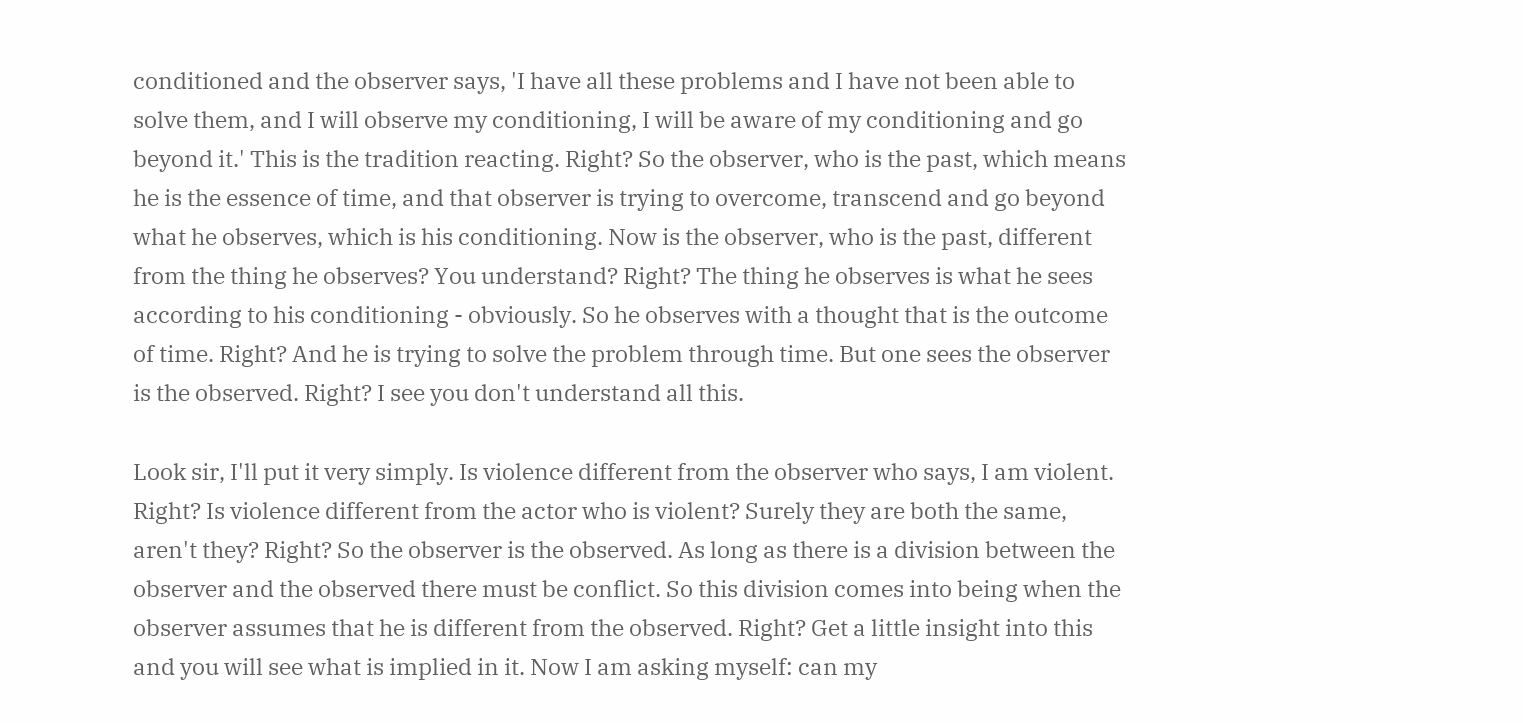conditioned and the observer says, 'I have all these problems and I have not been able to solve them, and I will observe my conditioning, I will be aware of my conditioning and go beyond it.' This is the tradition reacting. Right? So the observer, who is the past, which means he is the essence of time, and that observer is trying to overcome, transcend and go beyond what he observes, which is his conditioning. Now is the observer, who is the past, different from the thing he observes? You understand? Right? The thing he observes is what he sees according to his conditioning - obviously. So he observes with a thought that is the outcome of time. Right? And he is trying to solve the problem through time. But one sees the observer is the observed. Right? I see you don't understand all this.

Look sir, I'll put it very simply. Is violence different from the observer who says, I am violent. Right? Is violence different from the actor who is violent? Surely they are both the same, aren't they? Right? So the observer is the observed. As long as there is a division between the observer and the observed there must be conflict. So this division comes into being when the observer assumes that he is different from the observed. Right? Get a little insight into this and you will see what is implied in it. Now I am asking myself: can my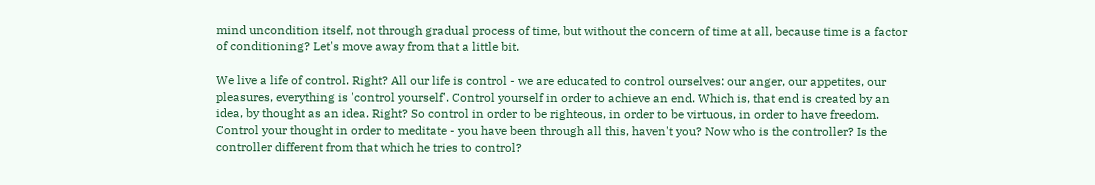mind uncondition itself, not through gradual process of time, but without the concern of time at all, because time is a factor of conditioning? Let's move away from that a little bit.

We live a life of control. Right? All our life is control - we are educated to control ourselves: our anger, our appetites, our pleasures, everything is 'control yourself'. Control yourself in order to achieve an end. Which is, that end is created by an idea, by thought as an idea. Right? So control in order to be righteous, in order to be virtuous, in order to have freedom. Control your thought in order to meditate - you have been through all this, haven't you? Now who is the controller? Is the controller different from that which he tries to control?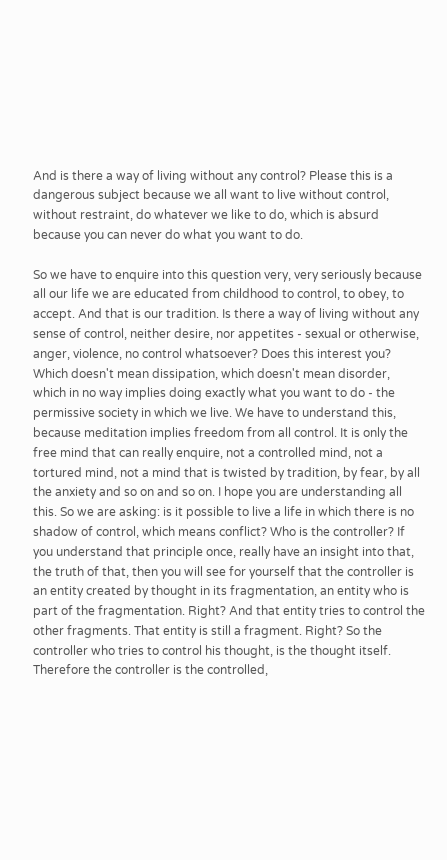And is there a way of living without any control? Please this is a dangerous subject because we all want to live without control, without restraint, do whatever we like to do, which is absurd because you can never do what you want to do.

So we have to enquire into this question very, very seriously because all our life we are educated from childhood to control, to obey, to accept. And that is our tradition. Is there a way of living without any sense of control, neither desire, nor appetites - sexual or otherwise, anger, violence, no control whatsoever? Does this interest you? Which doesn't mean dissipation, which doesn't mean disorder, which in no way implies doing exactly what you want to do - the permissive society in which we live. We have to understand this, because meditation implies freedom from all control. It is only the free mind that can really enquire, not a controlled mind, not a tortured mind, not a mind that is twisted by tradition, by fear, by all the anxiety and so on and so on. I hope you are understanding all this. So we are asking: is it possible to live a life in which there is no shadow of control, which means conflict? Who is the controller? If you understand that principle once, really have an insight into that, the truth of that, then you will see for yourself that the controller is an entity created by thought in its fragmentation, an entity who is part of the fragmentation. Right? And that entity tries to control the other fragments. That entity is still a fragment. Right? So the controller who tries to control his thought, is the thought itself. Therefore the controller is the controlled,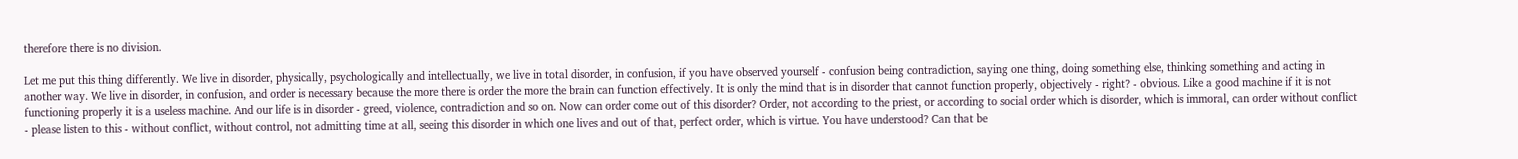therefore there is no division.

Let me put this thing differently. We live in disorder, physically, psychologically and intellectually, we live in total disorder, in confusion, if you have observed yourself - confusion being contradiction, saying one thing, doing something else, thinking something and acting in another way. We live in disorder, in confusion, and order is necessary because the more there is order the more the brain can function effectively. It is only the mind that is in disorder that cannot function properly, objectively - right? - obvious. Like a good machine if it is not functioning properly it is a useless machine. And our life is in disorder - greed, violence, contradiction and so on. Now can order come out of this disorder? Order, not according to the priest, or according to social order which is disorder, which is immoral, can order without conflict - please listen to this - without conflict, without control, not admitting time at all, seeing this disorder in which one lives and out of that, perfect order, which is virtue. You have understood? Can that be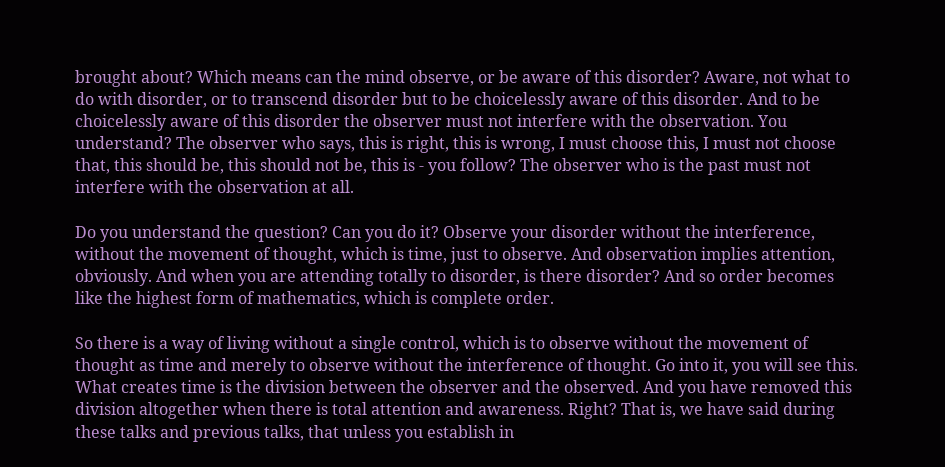brought about? Which means can the mind observe, or be aware of this disorder? Aware, not what to do with disorder, or to transcend disorder but to be choicelessly aware of this disorder. And to be choicelessly aware of this disorder the observer must not interfere with the observation. You understand? The observer who says, this is right, this is wrong, I must choose this, I must not choose that, this should be, this should not be, this is - you follow? The observer who is the past must not interfere with the observation at all.

Do you understand the question? Can you do it? Observe your disorder without the interference, without the movement of thought, which is time, just to observe. And observation implies attention, obviously. And when you are attending totally to disorder, is there disorder? And so order becomes like the highest form of mathematics, which is complete order.

So there is a way of living without a single control, which is to observe without the movement of thought as time and merely to observe without the interference of thought. Go into it, you will see this. What creates time is the division between the observer and the observed. And you have removed this division altogether when there is total attention and awareness. Right? That is, we have said during these talks and previous talks, that unless you establish in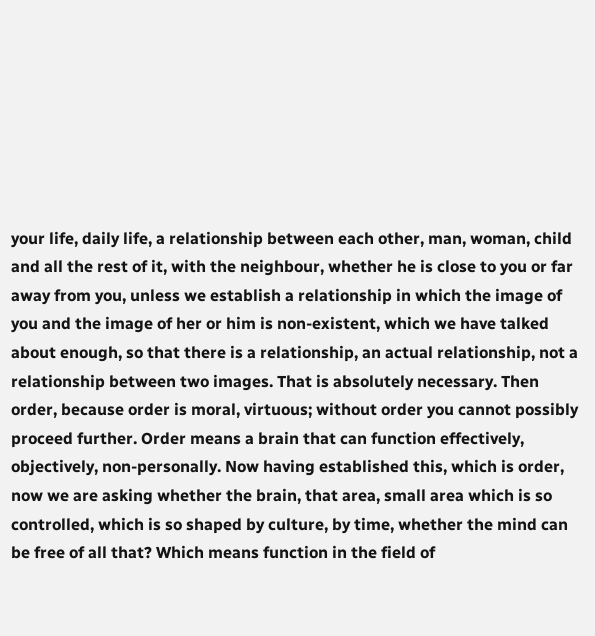your life, daily life, a relationship between each other, man, woman, child and all the rest of it, with the neighbour, whether he is close to you or far away from you, unless we establish a relationship in which the image of you and the image of her or him is non-existent, which we have talked about enough, so that there is a relationship, an actual relationship, not a relationship between two images. That is absolutely necessary. Then order, because order is moral, virtuous; without order you cannot possibly proceed further. Order means a brain that can function effectively, objectively, non-personally. Now having established this, which is order, now we are asking whether the brain, that area, small area which is so controlled, which is so shaped by culture, by time, whether the mind can be free of all that? Which means function in the field of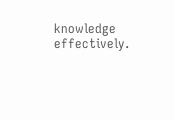knowledge effectively.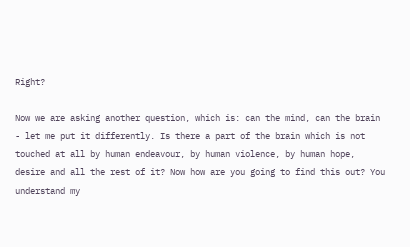Right?

Now we are asking another question, which is: can the mind, can the brain - let me put it differently. Is there a part of the brain which is not touched at all by human endeavour, by human violence, by human hope, desire and all the rest of it? Now how are you going to find this out? You understand my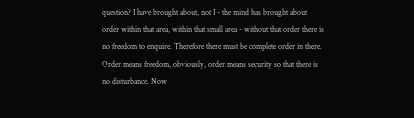question? I have brought about, not I - the mind has brought about order within that area, within that small area - without that order there is no freedom to enquire. Therefore there must be complete order in there. Order means freedom, obviously, order means security so that there is no disturbance. Now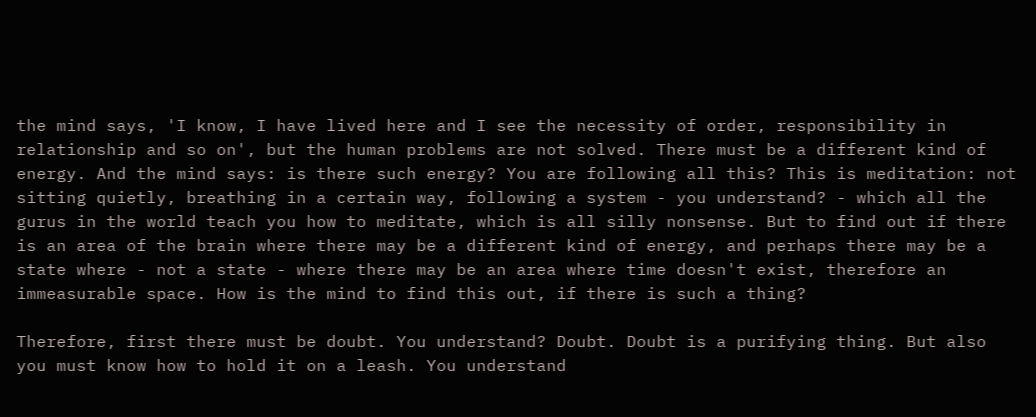the mind says, 'I know, I have lived here and I see the necessity of order, responsibility in relationship and so on', but the human problems are not solved. There must be a different kind of energy. And the mind says: is there such energy? You are following all this? This is meditation: not sitting quietly, breathing in a certain way, following a system - you understand? - which all the gurus in the world teach you how to meditate, which is all silly nonsense. But to find out if there is an area of the brain where there may be a different kind of energy, and perhaps there may be a state where - not a state - where there may be an area where time doesn't exist, therefore an immeasurable space. How is the mind to find this out, if there is such a thing?

Therefore, first there must be doubt. You understand? Doubt. Doubt is a purifying thing. But also you must know how to hold it on a leash. You understand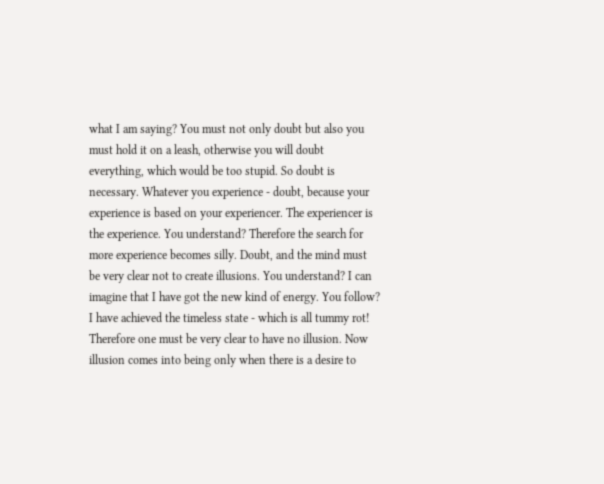what I am saying? You must not only doubt but also you must hold it on a leash, otherwise you will doubt everything, which would be too stupid. So doubt is necessary. Whatever you experience - doubt, because your experience is based on your experiencer. The experiencer is the experience. You understand? Therefore the search for more experience becomes silly. Doubt, and the mind must be very clear not to create illusions. You understand? I can imagine that I have got the new kind of energy. You follow? I have achieved the timeless state - which is all tummy rot! Therefore one must be very clear to have no illusion. Now illusion comes into being only when there is a desire to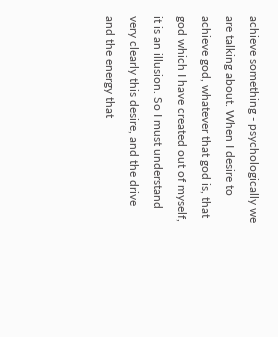achieve something - psychologically we are talking about. When I desire to achieve god, whatever that god is, that god which I have created out of myself, it is an illusion. So I must understand very clearly this desire, and the drive and the energy that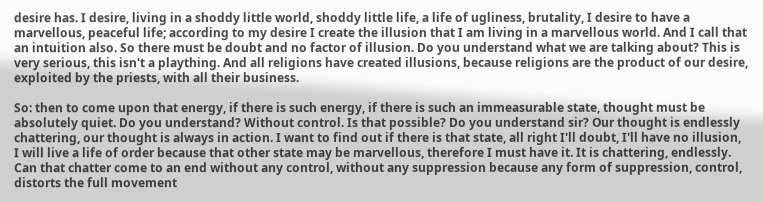desire has. I desire, living in a shoddy little world, shoddy little life, a life of ugliness, brutality, I desire to have a marvellous, peaceful life; according to my desire I create the illusion that I am living in a marvellous world. And I call that an intuition also. So there must be doubt and no factor of illusion. Do you understand what we are talking about? This is very serious, this isn't a plaything. And all religions have created illusions, because religions are the product of our desire, exploited by the priests, with all their business.

So: then to come upon that energy, if there is such energy, if there is such an immeasurable state, thought must be absolutely quiet. Do you understand? Without control. Is that possible? Do you understand sir? Our thought is endlessly chattering, our thought is always in action. I want to find out if there is that state, all right I'll doubt, I'll have no illusion, I will live a life of order because that other state may be marvellous, therefore I must have it. It is chattering, endlessly. Can that chatter come to an end without any control, without any suppression because any form of suppression, control, distorts the full movement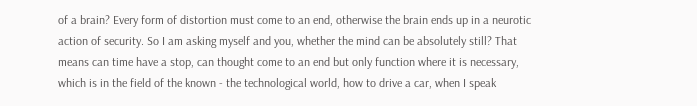of a brain? Every form of distortion must come to an end, otherwise the brain ends up in a neurotic action of security. So I am asking myself and you, whether the mind can be absolutely still? That means can time have a stop, can thought come to an end but only function where it is necessary, which is in the field of the known - the technological world, how to drive a car, when I speak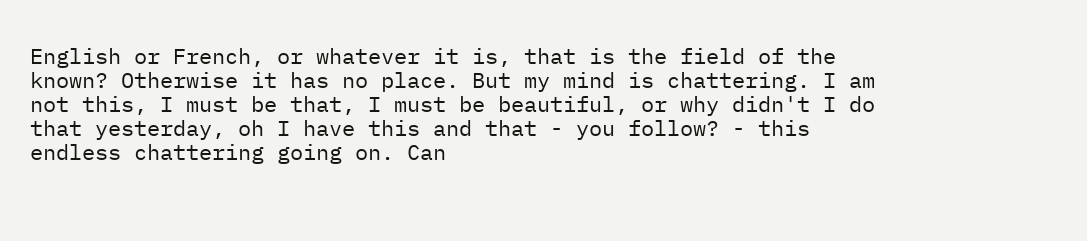English or French, or whatever it is, that is the field of the known? Otherwise it has no place. But my mind is chattering. I am not this, I must be that, I must be beautiful, or why didn't I do that yesterday, oh I have this and that - you follow? - this endless chattering going on. Can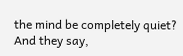the mind be completely quiet? And they say,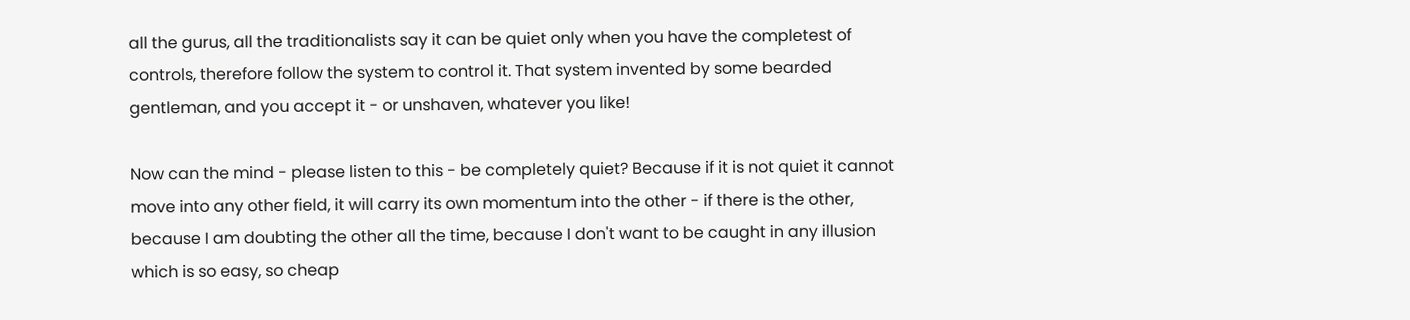all the gurus, all the traditionalists say it can be quiet only when you have the completest of controls, therefore follow the system to control it. That system invented by some bearded gentleman, and you accept it - or unshaven, whatever you like!

Now can the mind - please listen to this - be completely quiet? Because if it is not quiet it cannot move into any other field, it will carry its own momentum into the other - if there is the other, because I am doubting the other all the time, because I don't want to be caught in any illusion which is so easy, so cheap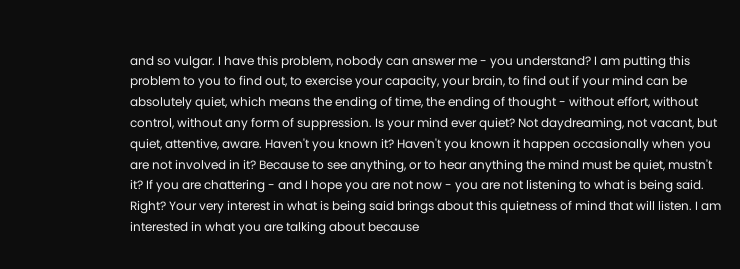and so vulgar. I have this problem, nobody can answer me - you understand? I am putting this problem to you to find out, to exercise your capacity, your brain, to find out if your mind can be absolutely quiet, which means the ending of time, the ending of thought - without effort, without control, without any form of suppression. Is your mind ever quiet? Not daydreaming, not vacant, but quiet, attentive, aware. Haven't you known it? Haven't you known it happen occasionally when you are not involved in it? Because to see anything, or to hear anything the mind must be quiet, mustn't it? If you are chattering - and I hope you are not now - you are not listening to what is being said. Right? Your very interest in what is being said brings about this quietness of mind that will listen. I am interested in what you are talking about because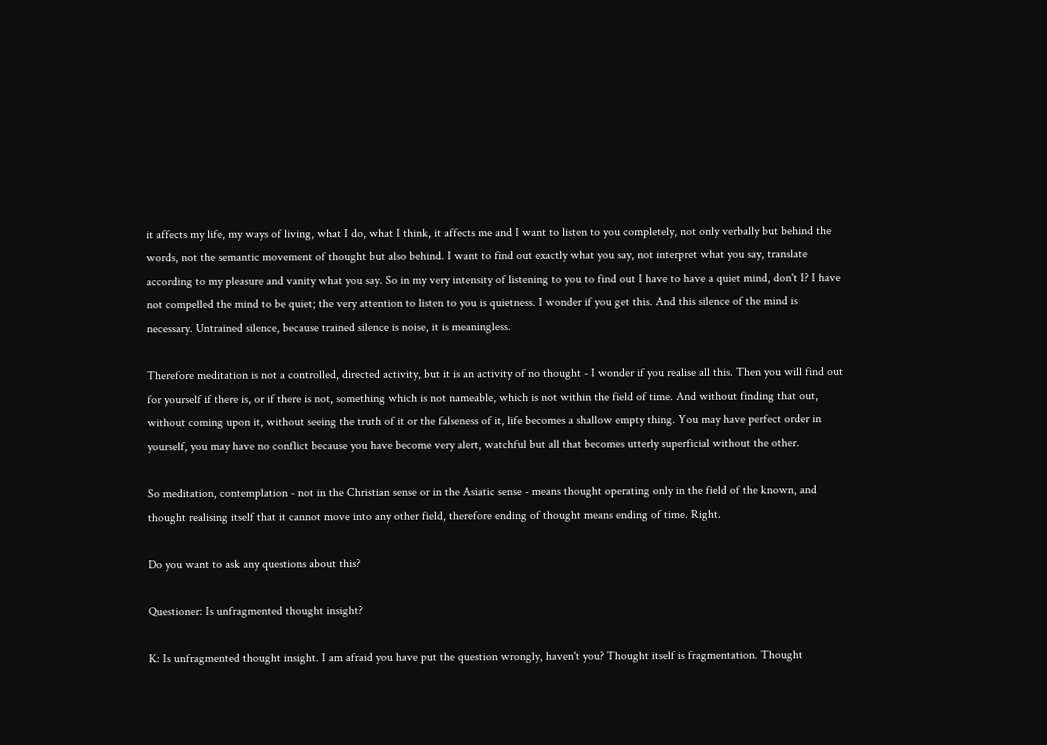it affects my life, my ways of living, what I do, what I think, it affects me and I want to listen to you completely, not only verbally but behind the words, not the semantic movement of thought but also behind. I want to find out exactly what you say, not interpret what you say, translate according to my pleasure and vanity what you say. So in my very intensity of listening to you to find out I have to have a quiet mind, don't I? I have not compelled the mind to be quiet; the very attention to listen to you is quietness. I wonder if you get this. And this silence of the mind is necessary. Untrained silence, because trained silence is noise, it is meaningless.

Therefore meditation is not a controlled, directed activity, but it is an activity of no thought - I wonder if you realise all this. Then you will find out for yourself if there is, or if there is not, something which is not nameable, which is not within the field of time. And without finding that out, without coming upon it, without seeing the truth of it or the falseness of it, life becomes a shallow empty thing. You may have perfect order in yourself, you may have no conflict because you have become very alert, watchful but all that becomes utterly superficial without the other.

So meditation, contemplation - not in the Christian sense or in the Asiatic sense - means thought operating only in the field of the known, and thought realising itself that it cannot move into any other field, therefore ending of thought means ending of time. Right.

Do you want to ask any questions about this?

Questioner: Is unfragmented thought insight?

K: Is unfragmented thought insight. I am afraid you have put the question wrongly, haven't you? Thought itself is fragmentation. Thought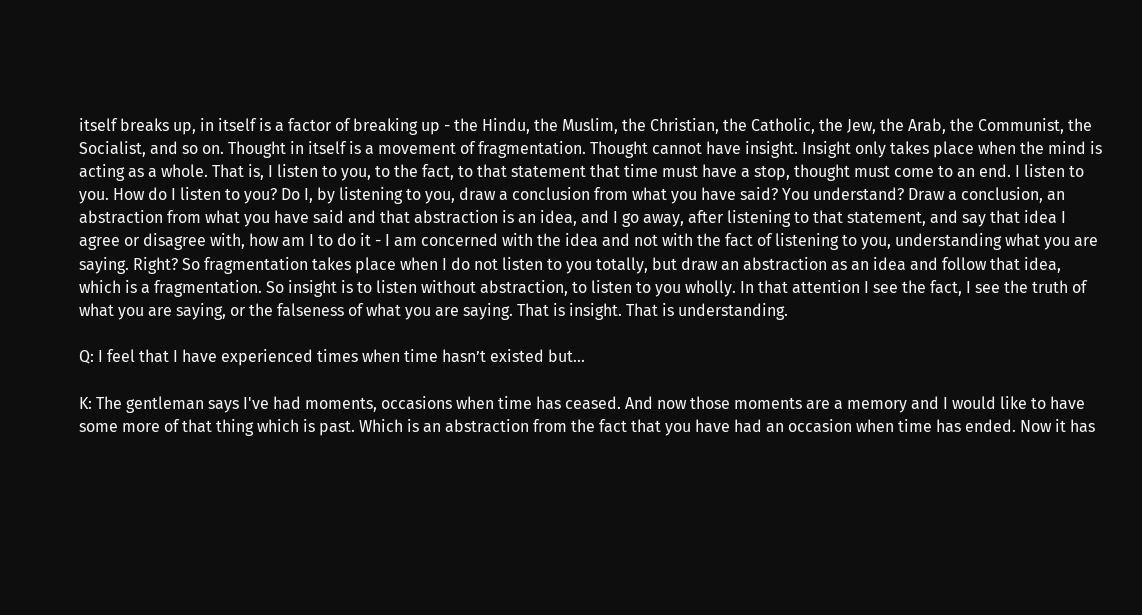itself breaks up, in itself is a factor of breaking up - the Hindu, the Muslim, the Christian, the Catholic, the Jew, the Arab, the Communist, the Socialist, and so on. Thought in itself is a movement of fragmentation. Thought cannot have insight. Insight only takes place when the mind is acting as a whole. That is, I listen to you, to the fact, to that statement that time must have a stop, thought must come to an end. I listen to you. How do I listen to you? Do I, by listening to you, draw a conclusion from what you have said? You understand? Draw a conclusion, an abstraction from what you have said and that abstraction is an idea, and I go away, after listening to that statement, and say that idea I agree or disagree with, how am I to do it - I am concerned with the idea and not with the fact of listening to you, understanding what you are saying. Right? So fragmentation takes place when I do not listen to you totally, but draw an abstraction as an idea and follow that idea, which is a fragmentation. So insight is to listen without abstraction, to listen to you wholly. In that attention I see the fact, I see the truth of what you are saying, or the falseness of what you are saying. That is insight. That is understanding.

Q: I feel that I have experienced times when time hasn’t existed but...

K: The gentleman says I've had moments, occasions when time has ceased. And now those moments are a memory and I would like to have some more of that thing which is past. Which is an abstraction from the fact that you have had an occasion when time has ended. Now it has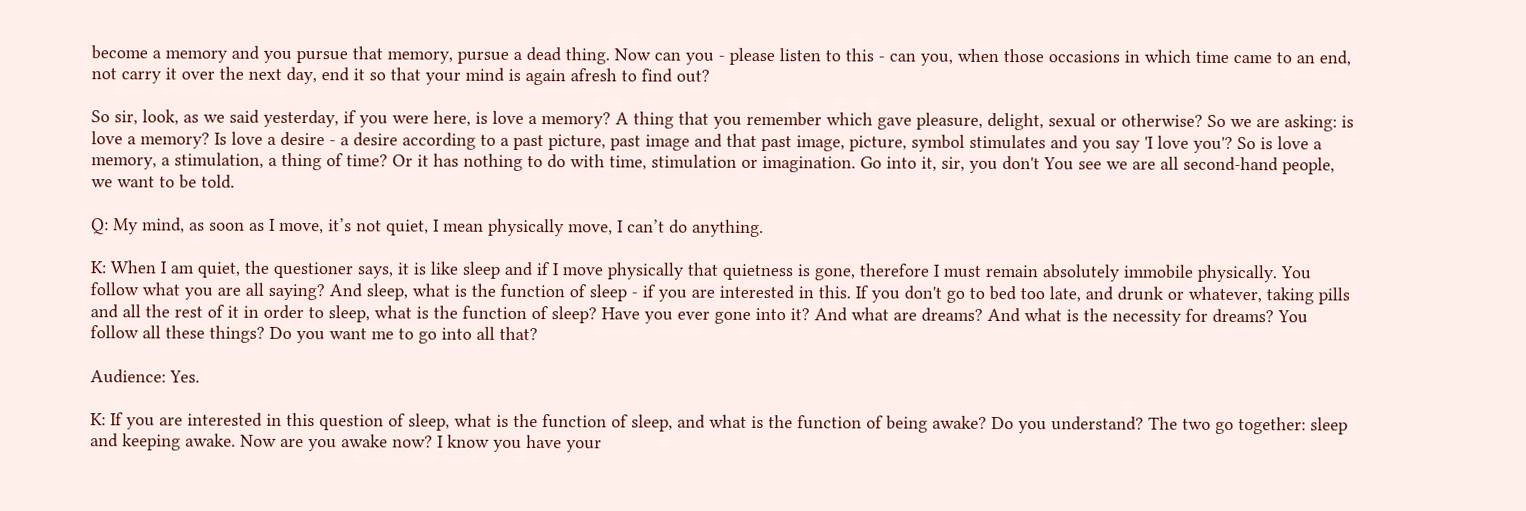become a memory and you pursue that memory, pursue a dead thing. Now can you - please listen to this - can you, when those occasions in which time came to an end, not carry it over the next day, end it so that your mind is again afresh to find out?

So sir, look, as we said yesterday, if you were here, is love a memory? A thing that you remember which gave pleasure, delight, sexual or otherwise? So we are asking: is love a memory? Is love a desire - a desire according to a past picture, past image and that past image, picture, symbol stimulates and you say 'I love you'? So is love a memory, a stimulation, a thing of time? Or it has nothing to do with time, stimulation or imagination. Go into it, sir, you don't You see we are all second-hand people, we want to be told.

Q: My mind, as soon as I move, it’s not quiet, I mean physically move, I can’t do anything.

K: When I am quiet, the questioner says, it is like sleep and if I move physically that quietness is gone, therefore I must remain absolutely immobile physically. You follow what you are all saying? And sleep, what is the function of sleep - if you are interested in this. If you don't go to bed too late, and drunk or whatever, taking pills and all the rest of it in order to sleep, what is the function of sleep? Have you ever gone into it? And what are dreams? And what is the necessity for dreams? You follow all these things? Do you want me to go into all that?

Audience: Yes.

K: If you are interested in this question of sleep, what is the function of sleep, and what is the function of being awake? Do you understand? The two go together: sleep and keeping awake. Now are you awake now? I know you have your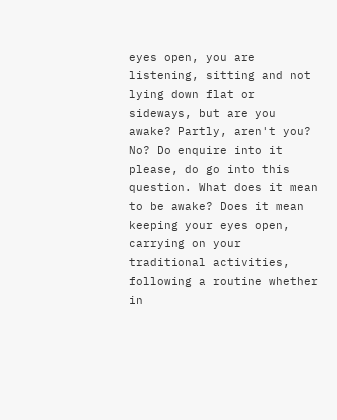eyes open, you are listening, sitting and not lying down flat or sideways, but are you awake? Partly, aren't you? No? Do enquire into it please, do go into this question. What does it mean to be awake? Does it mean keeping your eyes open, carrying on your traditional activities, following a routine whether in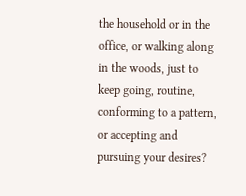the household or in the office, or walking along in the woods, just to keep going, routine, conforming to a pattern, or accepting and pursuing your desires?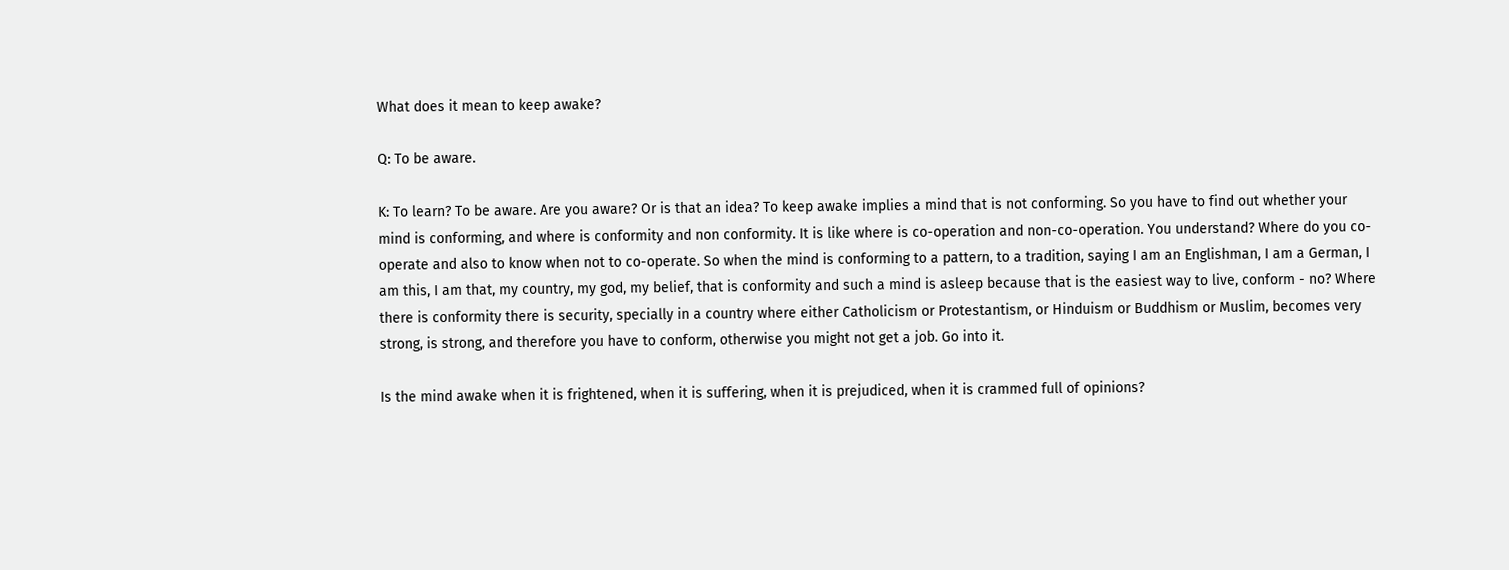What does it mean to keep awake?

Q: To be aware.

K: To learn? To be aware. Are you aware? Or is that an idea? To keep awake implies a mind that is not conforming. So you have to find out whether your mind is conforming, and where is conformity and non conformity. It is like where is co-operation and non-co-operation. You understand? Where do you co-operate and also to know when not to co-operate. So when the mind is conforming to a pattern, to a tradition, saying I am an Englishman, I am a German, I am this, I am that, my country, my god, my belief, that is conformity and such a mind is asleep because that is the easiest way to live, conform - no? Where there is conformity there is security, specially in a country where either Catholicism or Protestantism, or Hinduism or Buddhism or Muslim, becomes very strong, is strong, and therefore you have to conform, otherwise you might not get a job. Go into it.

Is the mind awake when it is frightened, when it is suffering, when it is prejudiced, when it is crammed full of opinions?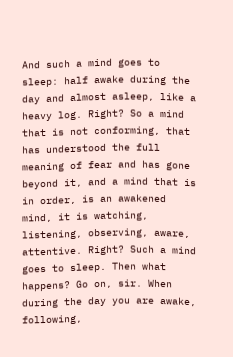And such a mind goes to sleep: half awake during the day and almost asleep, like a heavy log. Right? So a mind that is not conforming, that has understood the full meaning of fear and has gone beyond it, and a mind that is in order, is an awakened mind, it is watching, listening, observing, aware, attentive. Right? Such a mind goes to sleep. Then what happens? Go on, sir. When during the day you are awake, following,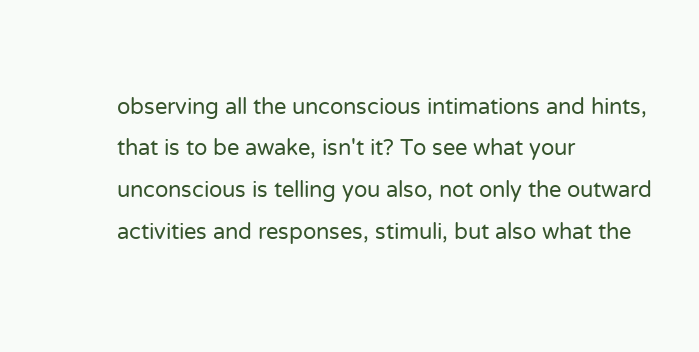observing all the unconscious intimations and hints, that is to be awake, isn't it? To see what your unconscious is telling you also, not only the outward activities and responses, stimuli, but also what the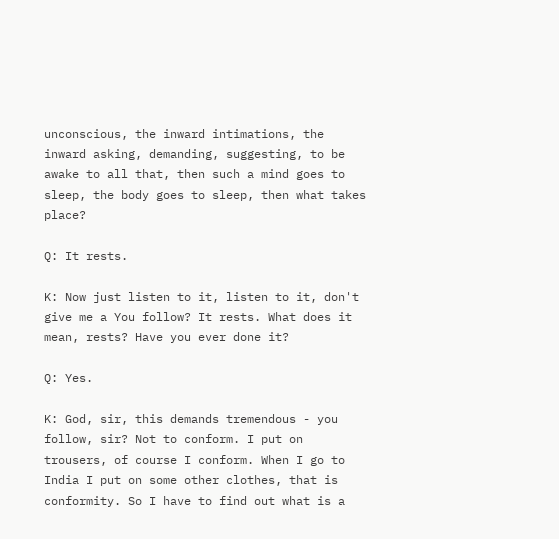unconscious, the inward intimations, the inward asking, demanding, suggesting, to be awake to all that, then such a mind goes to sleep, the body goes to sleep, then what takes place?

Q: It rests.

K: Now just listen to it, listen to it, don't give me a You follow? It rests. What does it mean, rests? Have you ever done it?

Q: Yes.

K: God, sir, this demands tremendous - you follow, sir? Not to conform. I put on trousers, of course I conform. When I go to India I put on some other clothes, that is conformity. So I have to find out what is a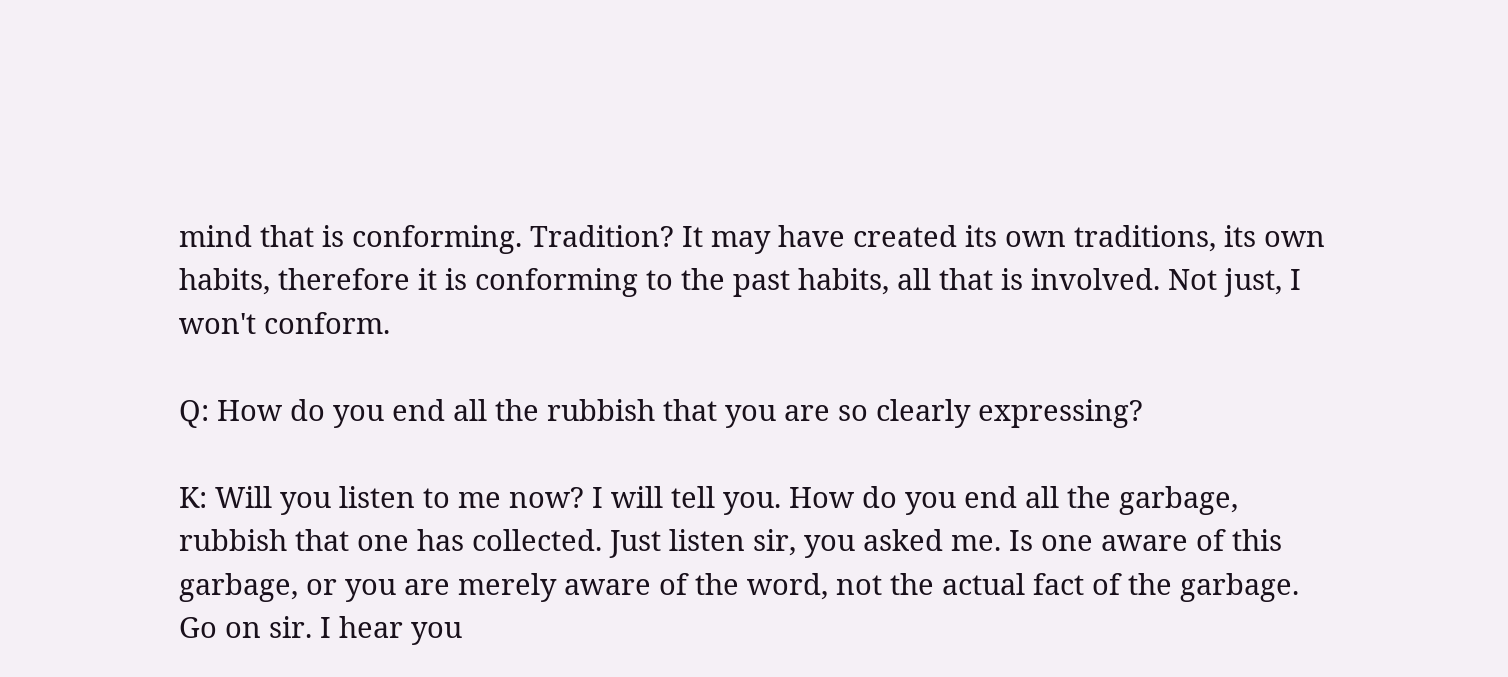mind that is conforming. Tradition? It may have created its own traditions, its own habits, therefore it is conforming to the past habits, all that is involved. Not just, I won't conform.

Q: How do you end all the rubbish that you are so clearly expressing?

K: Will you listen to me now? I will tell you. How do you end all the garbage, rubbish that one has collected. Just listen sir, you asked me. Is one aware of this garbage, or you are merely aware of the word, not the actual fact of the garbage. Go on sir. I hear you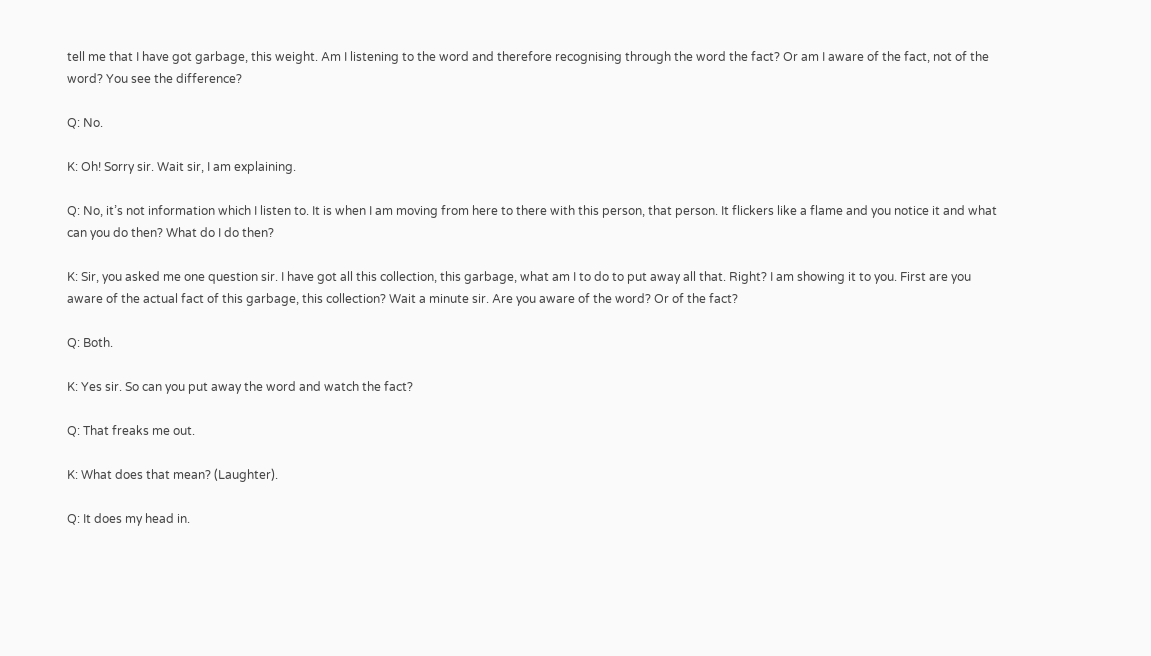tell me that I have got garbage, this weight. Am I listening to the word and therefore recognising through the word the fact? Or am I aware of the fact, not of the word? You see the difference?

Q: No.

K: Oh! Sorry sir. Wait sir, I am explaining.

Q: No, it’s not information which I listen to. It is when I am moving from here to there with this person, that person. It flickers like a flame and you notice it and what can you do then? What do I do then?

K: Sir, you asked me one question sir. I have got all this collection, this garbage, what am I to do to put away all that. Right? I am showing it to you. First are you aware of the actual fact of this garbage, this collection? Wait a minute sir. Are you aware of the word? Or of the fact?

Q: Both.

K: Yes sir. So can you put away the word and watch the fact?

Q: That freaks me out.

K: What does that mean? (Laughter).

Q: It does my head in.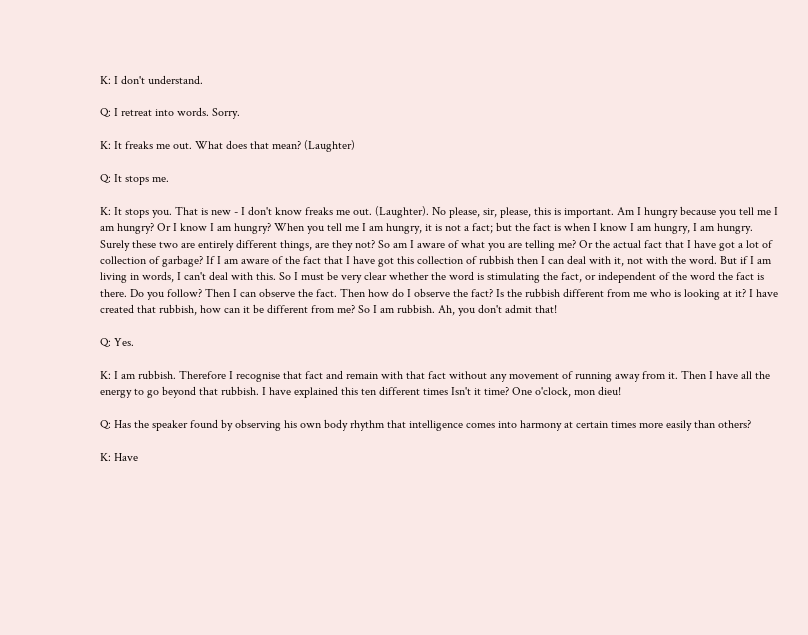K: I don't understand.

Q: I retreat into words. Sorry.

K: It freaks me out. What does that mean? (Laughter)

Q: It stops me.

K: It stops you. That is new - I don't know freaks me out. (Laughter). No please, sir, please, this is important. Am I hungry because you tell me I am hungry? Or I know I am hungry? When you tell me I am hungry, it is not a fact; but the fact is when I know I am hungry, I am hungry. Surely these two are entirely different things, are they not? So am I aware of what you are telling me? Or the actual fact that I have got a lot of collection of garbage? If I am aware of the fact that I have got this collection of rubbish then I can deal with it, not with the word. But if I am living in words, I can't deal with this. So I must be very clear whether the word is stimulating the fact, or independent of the word the fact is there. Do you follow? Then I can observe the fact. Then how do I observe the fact? Is the rubbish different from me who is looking at it? I have created that rubbish, how can it be different from me? So I am rubbish. Ah, you don't admit that!

Q: Yes.

K: I am rubbish. Therefore I recognise that fact and remain with that fact without any movement of running away from it. Then I have all the energy to go beyond that rubbish. I have explained this ten different times Isn't it time? One o'clock, mon dieu!

Q: Has the speaker found by observing his own body rhythm that intelligence comes into harmony at certain times more easily than others?

K: Have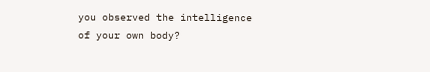you observed the intelligence of your own body?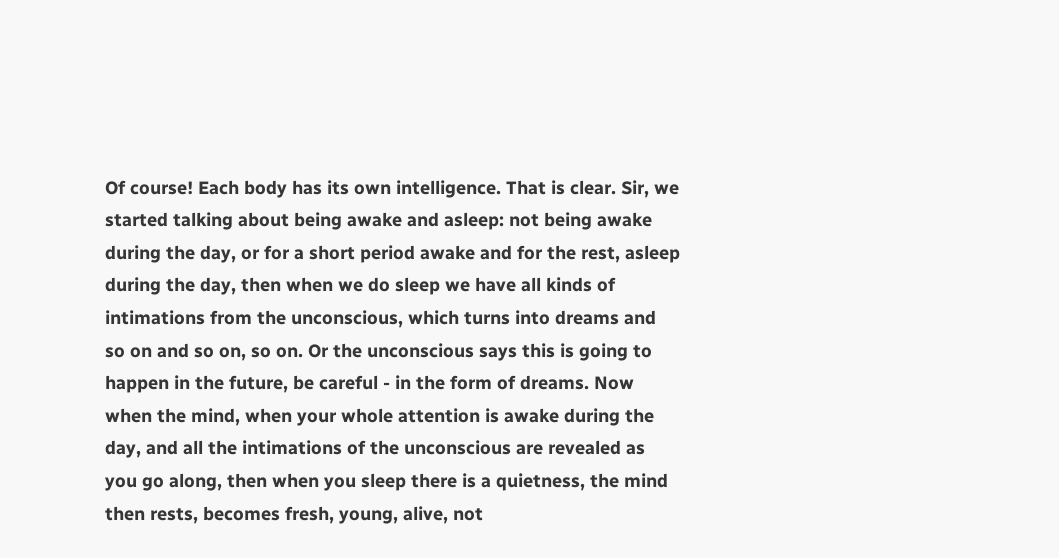Of course! Each body has its own intelligence. That is clear. Sir, we started talking about being awake and asleep: not being awake during the day, or for a short period awake and for the rest, asleep during the day, then when we do sleep we have all kinds of intimations from the unconscious, which turns into dreams and so on and so on, so on. Or the unconscious says this is going to happen in the future, be careful - in the form of dreams. Now when the mind, when your whole attention is awake during the day, and all the intimations of the unconscious are revealed as you go along, then when you sleep there is a quietness, the mind then rests, becomes fresh, young, alive, not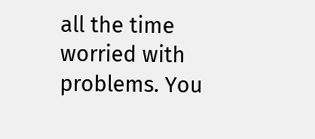all the time worried with problems. You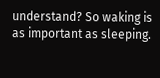understand? So waking is as important as sleeping.